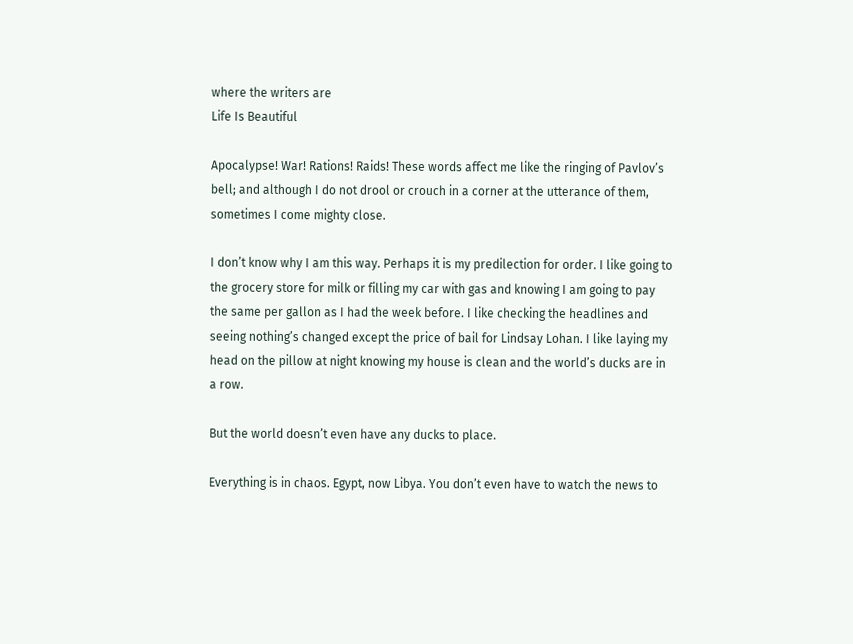where the writers are
Life Is Beautiful

Apocalypse! War! Rations! Raids! These words affect me like the ringing of Pavlov’s bell; and although I do not drool or crouch in a corner at the utterance of them, sometimes I come mighty close.

I don’t know why I am this way. Perhaps it is my predilection for order. I like going to the grocery store for milk or filling my car with gas and knowing I am going to pay the same per gallon as I had the week before. I like checking the headlines and seeing nothing’s changed except the price of bail for Lindsay Lohan. I like laying my head on the pillow at night knowing my house is clean and the world’s ducks are in a row.

But the world doesn’t even have any ducks to place.

Everything is in chaos. Egypt, now Libya. You don’t even have to watch the news to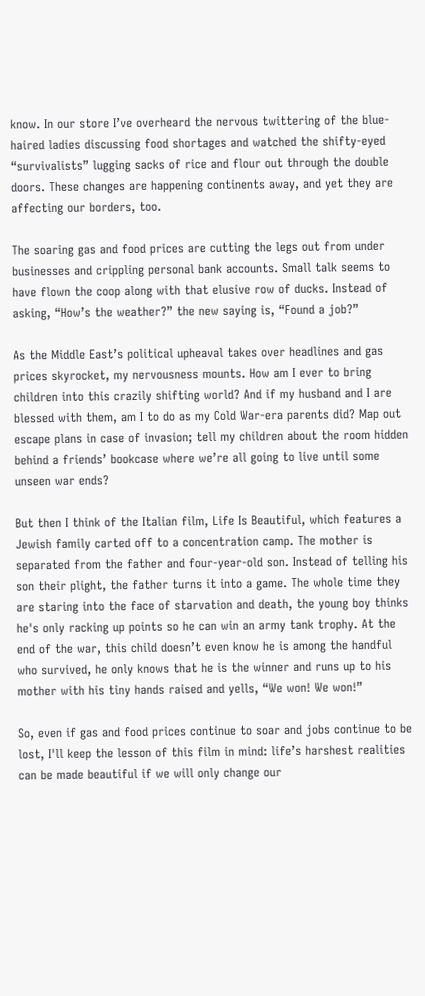know. In our store I’ve overheard the nervous twittering of the blue-haired ladies discussing food shortages and watched the shifty-eyed “survivalists” lugging sacks of rice and flour out through the double doors. These changes are happening continents away, and yet they are affecting our borders, too.

The soaring gas and food prices are cutting the legs out from under businesses and crippling personal bank accounts. Small talk seems to have flown the coop along with that elusive row of ducks. Instead of asking, “How’s the weather?” the new saying is, “Found a job?”

As the Middle East’s political upheaval takes over headlines and gas prices skyrocket, my nervousness mounts. How am I ever to bring children into this crazily shifting world? And if my husband and I are blessed with them, am I to do as my Cold War-era parents did? Map out escape plans in case of invasion; tell my children about the room hidden behind a friends’ bookcase where we’re all going to live until some unseen war ends?

But then I think of the Italian film, Life Is Beautiful, which features a Jewish family carted off to a concentration camp. The mother is separated from the father and four-year-old son. Instead of telling his son their plight, the father turns it into a game. The whole time they are staring into the face of starvation and death, the young boy thinks he's only racking up points so he can win an army tank trophy. At the end of the war, this child doesn’t even know he is among the handful who survived, he only knows that he is the winner and runs up to his mother with his tiny hands raised and yells, “We won! We won!”

So, even if gas and food prices continue to soar and jobs continue to be lost, I'll keep the lesson of this film in mind: life’s harshest realities can be made beautiful if we will only change our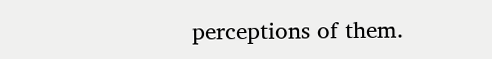perceptions of them.